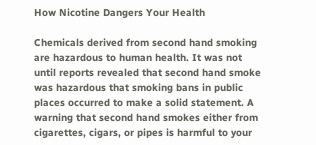How Nicotine Dangers Your Health

Chemicals derived from second hand smoking are hazardous to human health. It was not until reports revealed that second hand smoke was hazardous that smoking bans in public places occurred to make a solid statement. A warning that second hand smokes either from cigarettes, cigars, or pipes is harmful to your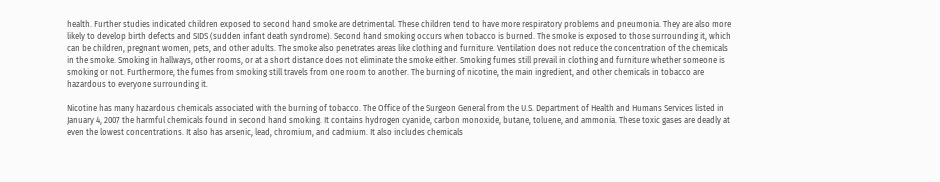health. Further studies indicated children exposed to second hand smoke are detrimental. These children tend to have more respiratory problems and pneumonia. They are also more likely to develop birth defects and SIDS (sudden infant death syndrome). Second hand smoking occurs when tobacco is burned. The smoke is exposed to those surrounding it, which can be children, pregnant women, pets, and other adults. The smoke also penetrates areas like clothing and furniture. Ventilation does not reduce the concentration of the chemicals in the smoke. Smoking in hallways, other rooms, or at a short distance does not eliminate the smoke either. Smoking fumes still prevail in clothing and furniture whether someone is smoking or not. Furthermore, the fumes from smoking still travels from one room to another. The burning of nicotine, the main ingredient, and other chemicals in tobacco are hazardous to everyone surrounding it.

Nicotine has many hazardous chemicals associated with the burning of tobacco. The Office of the Surgeon General from the U.S. Department of Health and Humans Services listed in January 4, 2007 the harmful chemicals found in second hand smoking. It contains hydrogen cyanide, carbon monoxide, butane, toluene, and ammonia. These toxic gases are deadly at even the lowest concentrations. It also has arsenic, lead, chromium, and cadmium. It also includes chemicals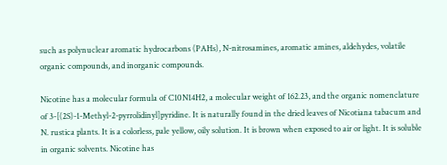such as polynuclear aromatic hydrocarbons (PAHs), N-nitrosamines, aromatic amines, aldehydes, volatile organic compounds, and inorganic compounds.

Nicotine has a molecular formula of C10N14H2, a molecular weight of 162.23, and the organic nomenclature of 3-[(2S)-1-Methyl-2-pyrrolidinyl]pyridine. It is naturally found in the dried leaves of Nicotiana tabacum and N. rustica plants. It is a colorless, pale yellow, oily solution. It is brown when exposed to air or light. It is soluble in organic solvents. Nicotine has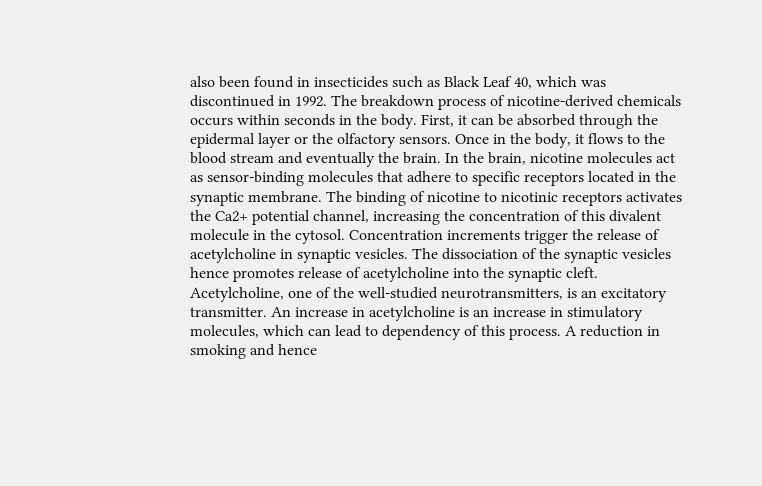also been found in insecticides such as Black Leaf 40, which was discontinued in 1992. The breakdown process of nicotine-derived chemicals occurs within seconds in the body. First, it can be absorbed through the epidermal layer or the olfactory sensors. Once in the body, it flows to the blood stream and eventually the brain. In the brain, nicotine molecules act as sensor-binding molecules that adhere to specific receptors located in the synaptic membrane. The binding of nicotine to nicotinic receptors activates the Ca2+ potential channel, increasing the concentration of this divalent molecule in the cytosol. Concentration increments trigger the release of acetylcholine in synaptic vesicles. The dissociation of the synaptic vesicles hence promotes release of acetylcholine into the synaptic cleft. Acetylcholine, one of the well-studied neurotransmitters, is an excitatory transmitter. An increase in acetylcholine is an increase in stimulatory molecules, which can lead to dependency of this process. A reduction in smoking and hence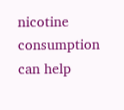nicotine consumption can help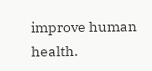improve human health.